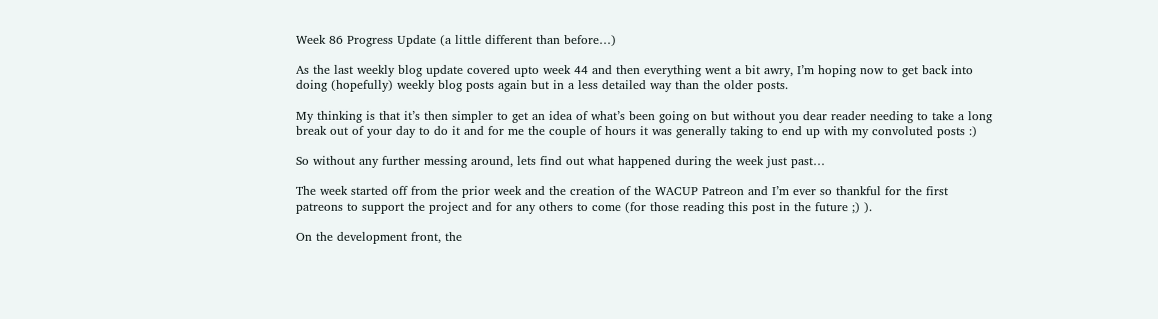Week 86 Progress Update (a little different than before…)

As the last weekly blog update covered upto week 44 and then everything went a bit awry, I’m hoping now to get back into doing (hopefully) weekly blog posts again but in a less detailed way than the older posts.

My thinking is that it’s then simpler to get an idea of what’s been going on but without you dear reader needing to take a long break out of your day to do it and for me the couple of hours it was generally taking to end up with my convoluted posts :)

So without any further messing around, lets find out what happened during the week just past…

The week started off from the prior week and the creation of the WACUP Patreon and I’m ever so thankful for the first patreons to support the project and for any others to come (for those reading this post in the future ;) ).

On the development front, the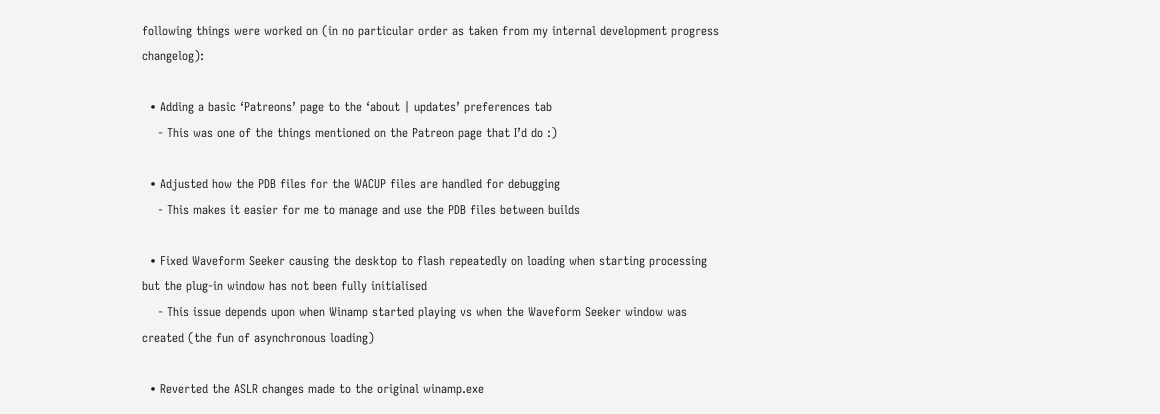following things were worked on (in no particular order as taken from my internal development progress changelog):

  • Adding a basic ‘Patreons’ page to the ‘about | updates’ preferences tab
    - This was one of the things mentioned on the Patreon page that I’d do :)

  • Adjusted how the PDB files for the WACUP files are handled for debugging
    - This makes it easier for me to manage and use the PDB files between builds

  • Fixed Waveform Seeker causing the desktop to flash repeatedly on loading when starting processing but the plug-in window has not been fully initialised
    - This issue depends upon when Winamp started playing vs when the Waveform Seeker window was created (the fun of asynchronous loading)

  • Reverted the ASLR changes made to the original winamp.exe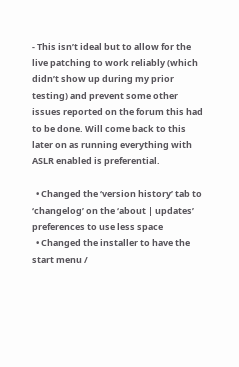- This isn’t ideal but to allow for the live patching to work reliably (which didn’t show up during my prior testing) and prevent some other issues reported on the forum this had to be done. Will come back to this later on as running everything with ASLR enabled is preferential.

  • Changed the ‘version history’ tab to ‘changelog’ on the ‘about | updates’ preferences to use less space
  • Changed the installer to have the start menu /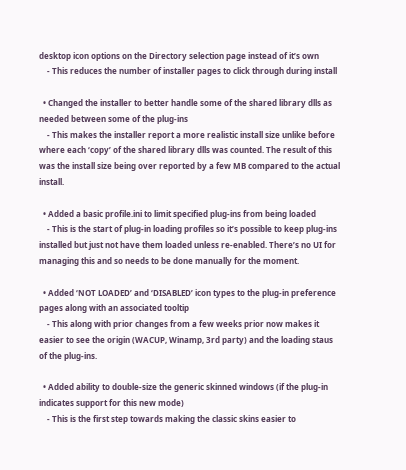desktop icon options on the Directory selection page instead of it’s own
    - This reduces the number of installer pages to click through during install

  • Changed the installer to better handle some of the shared library dlls as needed between some of the plug-ins
    - This makes the installer report a more realistic install size unlike before where each ‘copy’ of the shared library dlls was counted. The result of this was the install size being over reported by a few MB compared to the actual install.

  • Added a basic profile.ini to limit specified plug-ins from being loaded
    - This is the start of plug-in loading profiles so it’s possible to keep plug-ins installed but just not have them loaded unless re-enabled. There’s no UI for managing this and so needs to be done manually for the moment.

  • Added ‘NOT LOADED’ and ‘DISABLED’ icon types to the plug-in preference pages along with an associated tooltip
    - This along with prior changes from a few weeks prior now makes it easier to see the origin (WACUP, Winamp, 3rd party) and the loading staus of the plug-ins.

  • Added ability to double-size the generic skinned windows (if the plug-in indicates support for this new mode)
    - This is the first step towards making the classic skins easier to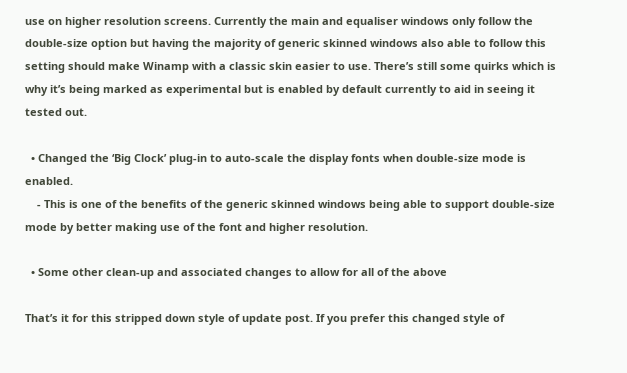use on higher resolution screens. Currently the main and equaliser windows only follow the double-size option but having the majority of generic skinned windows also able to follow this setting should make Winamp with a classic skin easier to use. There’s still some quirks which is why it’s being marked as experimental but is enabled by default currently to aid in seeing it tested out.

  • Changed the ‘Big Clock’ plug-in to auto-scale the display fonts when double-size mode is enabled.
    - This is one of the benefits of the generic skinned windows being able to support double-size mode by better making use of the font and higher resolution.

  • Some other clean-up and associated changes to allow for all of the above

That’s it for this stripped down style of update post. If you prefer this changed style of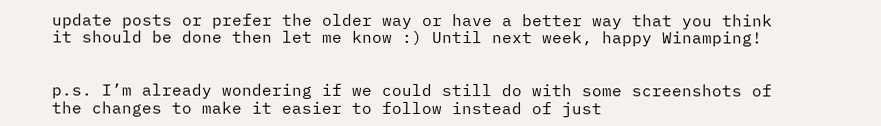update posts or prefer the older way or have a better way that you think it should be done then let me know :) Until next week, happy Winamping!


p.s. I’m already wondering if we could still do with some screenshots of the changes to make it easier to follow instead of just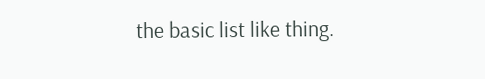the basic list like thing.